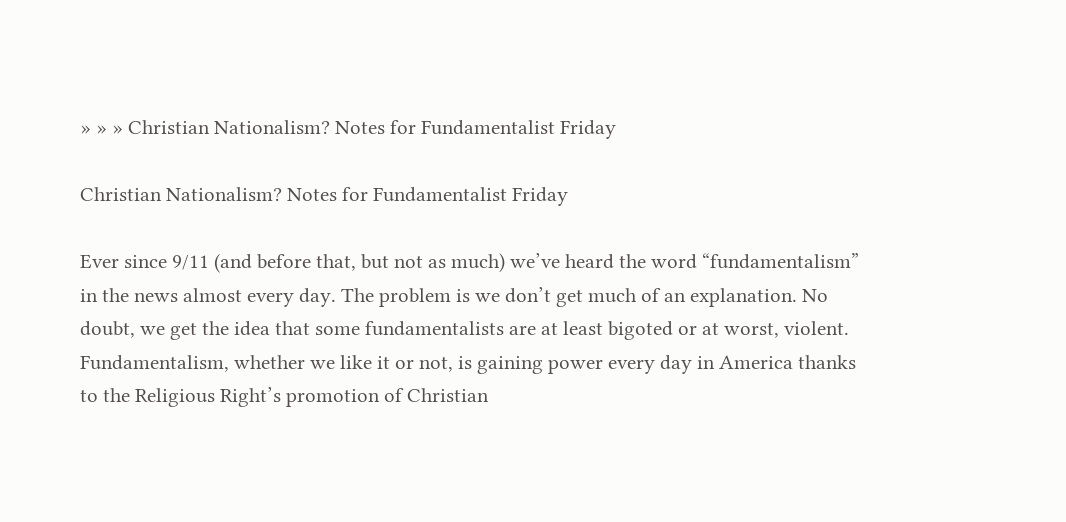» » » Christian Nationalism? Notes for Fundamentalist Friday

Christian Nationalism? Notes for Fundamentalist Friday

Ever since 9/11 (and before that, but not as much) we’ve heard the word “fundamentalism” in the news almost every day. The problem is we don’t get much of an explanation. No doubt, we get the idea that some fundamentalists are at least bigoted or at worst, violent. Fundamentalism, whether we like it or not, is gaining power every day in America thanks to the Religious Right’s promotion of Christian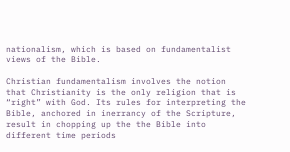nationalism, which is based on fundamentalist views of the Bible.

Christian fundamentalism involves the notion that Christianity is the only religion that is “right” with God. Its rules for interpreting the Bible, anchored in inerrancy of the Scripture, result in chopping up the the Bible into different time periods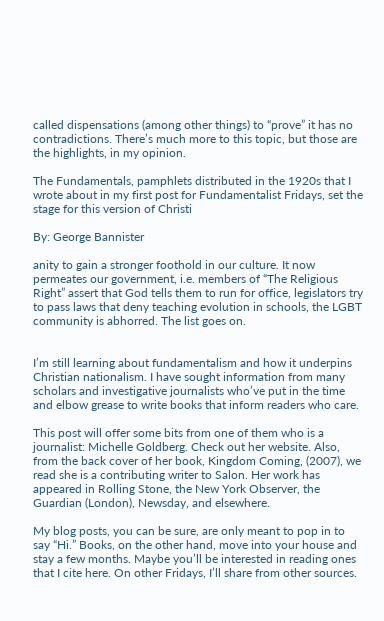called dispensations (among other things) to “prove” it has no contradictions. There’s much more to this topic, but those are the highlights, in my opinion.

The Fundamentals, pamphlets distributed in the 1920s that I wrote about in my first post for Fundamentalist Fridays, set the stage for this version of Christi

By: George Bannister

anity to gain a stronger foothold in our culture. It now permeates our government, i.e. members of “The Religious Right” assert that God tells them to run for office, legislators try to pass laws that deny teaching evolution in schools, the LGBT community is abhorred. The list goes on.


I’m still learning about fundamentalism and how it underpins Christian nationalism. I have sought information from many scholars and investigative journalists who’ve put in the time and elbow grease to write books that inform readers who care.

This post will offer some bits from one of them who is a journalist: Michelle Goldberg. Check out her website. Also, from the back cover of her book, Kingdom Coming, (2007), we read she is a contributing writer to Salon. Her work has appeared in Rolling Stone, the New York Observer, the Guardian (London), Newsday, and elsewhere.

My blog posts, you can be sure, are only meant to pop in to say “Hi.” Books, on the other hand, move into your house and stay a few months. Maybe you’ll be interested in reading ones that I cite here. On other Fridays, I’ll share from other sources.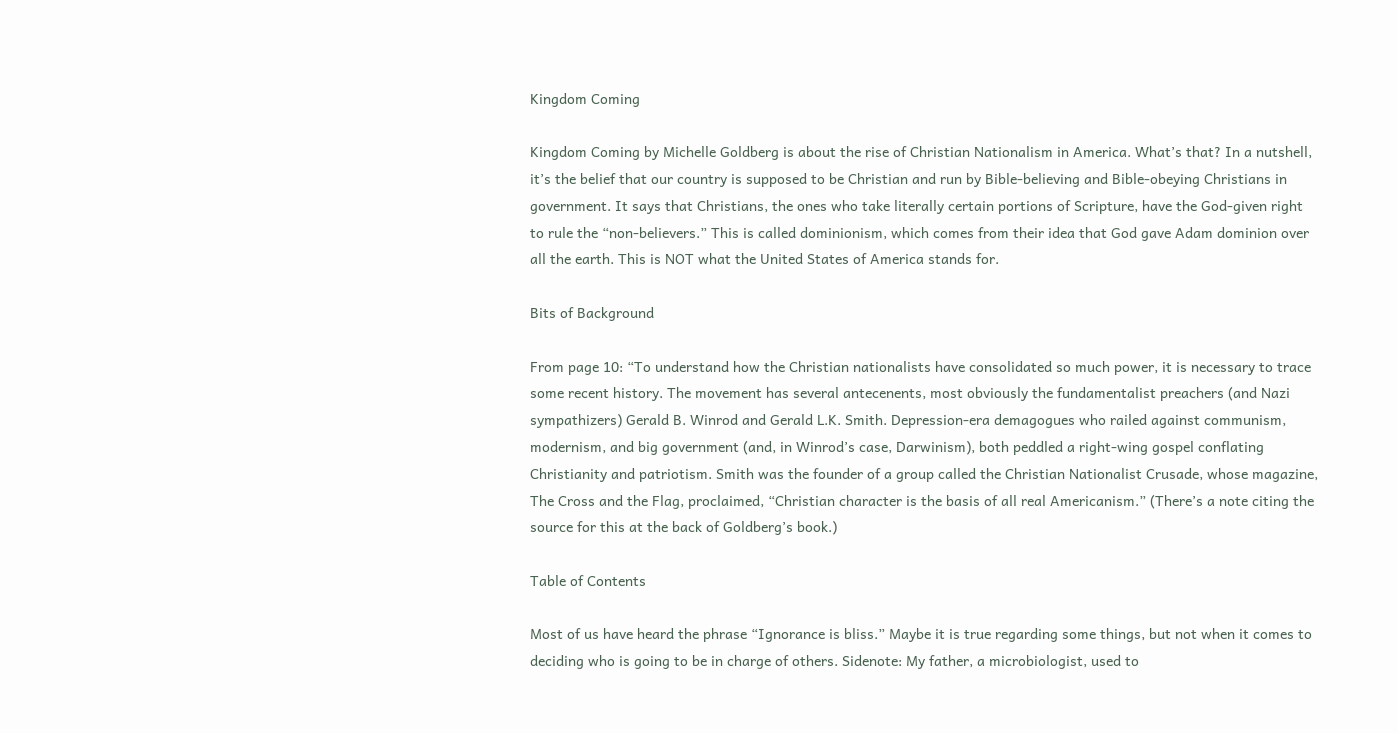Kingdom Coming

Kingdom Coming by Michelle Goldberg is about the rise of Christian Nationalism in America. What’s that? In a nutshell, it’s the belief that our country is supposed to be Christian and run by Bible-believing and Bible-obeying Christians in government. It says that Christians, the ones who take literally certain portions of Scripture, have the God-given right to rule the “non-believers.” This is called dominionism, which comes from their idea that God gave Adam dominion over all the earth. This is NOT what the United States of America stands for.

Bits of Background

From page 10: “To understand how the Christian nationalists have consolidated so much power, it is necessary to trace some recent history. The movement has several antecenents, most obviously the fundamentalist preachers (and Nazi sympathizers) Gerald B. Winrod and Gerald L.K. Smith. Depression-era demagogues who railed against communism, modernism, and big government (and, in Winrod’s case, Darwinism), both peddled a right-wing gospel conflating Christianity and patriotism. Smith was the founder of a group called the Christian Nationalist Crusade, whose magazine, The Cross and the Flag, proclaimed, “Christian character is the basis of all real Americanism.” (There’s a note citing the source for this at the back of Goldberg’s book.)

Table of Contents

Most of us have heard the phrase “Ignorance is bliss.” Maybe it is true regarding some things, but not when it comes to deciding who is going to be in charge of others. Sidenote: My father, a microbiologist, used to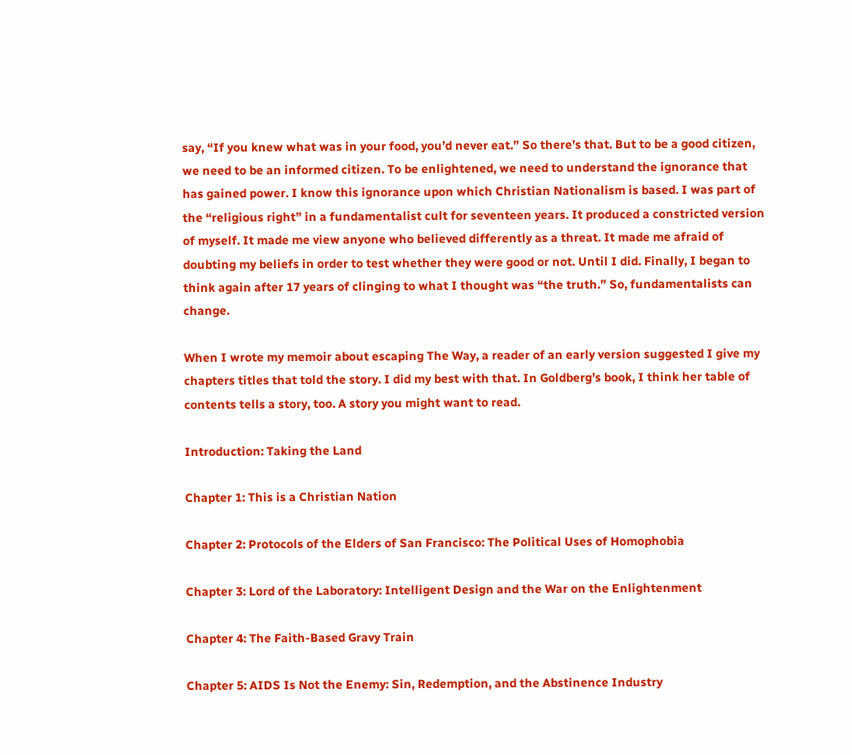say, “If you knew what was in your food, you’d never eat.” So there’s that. But to be a good citizen, we need to be an informed citizen. To be enlightened, we need to understand the ignorance that has gained power. I know this ignorance upon which Christian Nationalism is based. I was part of the “religious right” in a fundamentalist cult for seventeen years. It produced a constricted version of myself. It made me view anyone who believed differently as a threat. It made me afraid of doubting my beliefs in order to test whether they were good or not. Until I did. Finally, I began to think again after 17 years of clinging to what I thought was “the truth.” So, fundamentalists can change.

When I wrote my memoir about escaping The Way, a reader of an early version suggested I give my chapters titles that told the story. I did my best with that. In Goldberg’s book, I think her table of contents tells a story, too. A story you might want to read.

Introduction: Taking the Land

Chapter 1: This is a Christian Nation

Chapter 2: Protocols of the Elders of San Francisco: The Political Uses of Homophobia

Chapter 3: Lord of the Laboratory: Intelligent Design and the War on the Enlightenment

Chapter 4: The Faith-Based Gravy Train

Chapter 5: AIDS Is Not the Enemy: Sin, Redemption, and the Abstinence Industry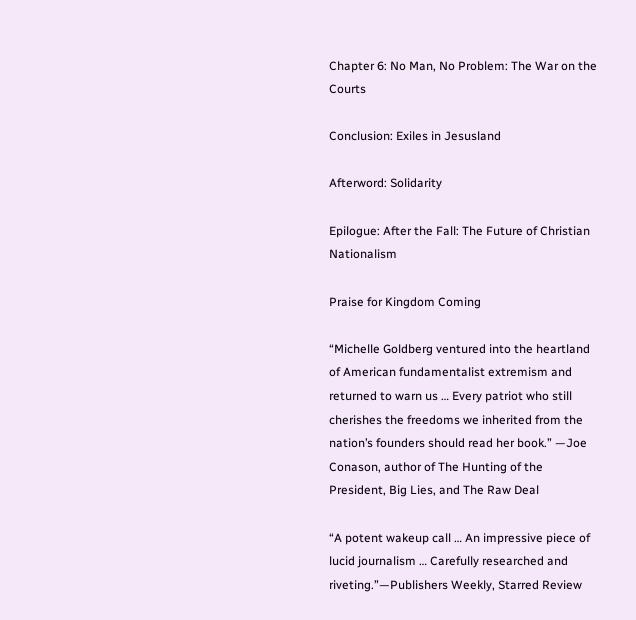Chapter 6: No Man, No Problem: The War on the Courts

Conclusion: Exiles in Jesusland

Afterword: Solidarity

Epilogue: After the Fall: The Future of Christian Nationalism

Praise for Kingdom Coming

“Michelle Goldberg ventured into the heartland of American fundamentalist extremism and returned to warn us … Every patriot who still cherishes the freedoms we inherited from the nation’s founders should read her book.” —Joe Conason, author of The Hunting of the President, Big Lies, and The Raw Deal

“A potent wakeup call … An impressive piece of lucid journalism … Carefully researched and riveting.”—Publishers Weekly, Starred Review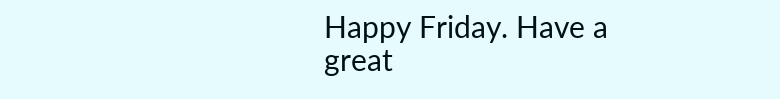Happy Friday. Have a great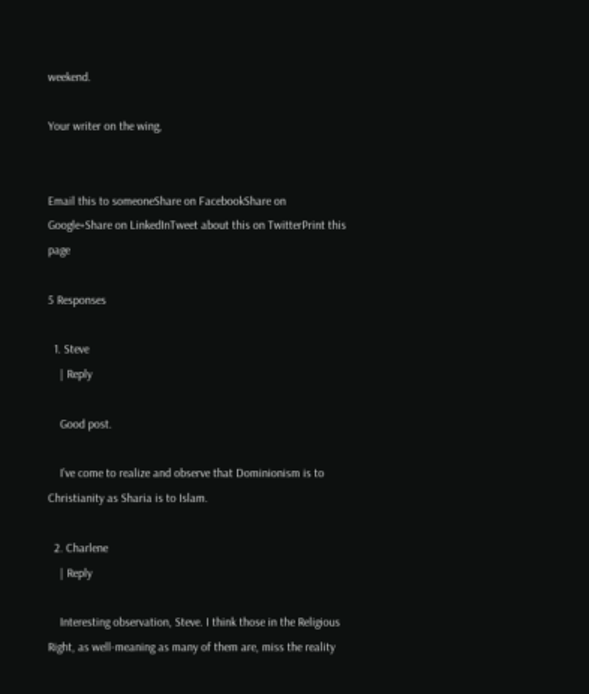weekend.

Your writer on the wing,


Email this to someoneShare on FacebookShare on Google+Share on LinkedInTweet about this on TwitterPrint this page

5 Responses

  1. Steve
    | Reply

    Good post.

    I’ve come to realize and observe that Dominionism is to Christianity as Sharia is to Islam.

  2. Charlene
    | Reply

    Interesting observation, Steve. I think those in the Religious Right, as well-meaning as many of them are, miss the reality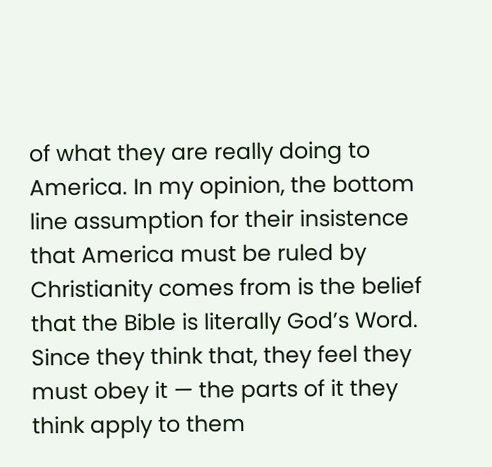of what they are really doing to America. In my opinion, the bottom line assumption for their insistence that America must be ruled by Christianity comes from is the belief that the Bible is literally God’s Word. Since they think that, they feel they must obey it — the parts of it they think apply to them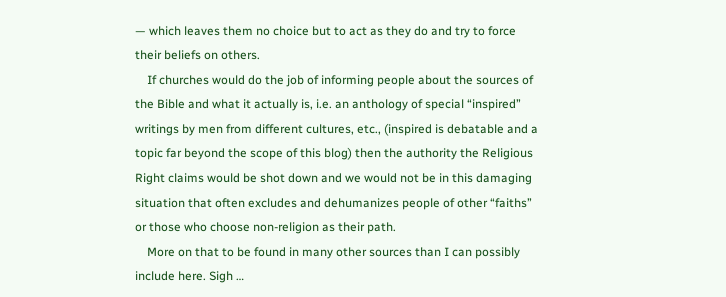— which leaves them no choice but to act as they do and try to force their beliefs on others.
    If churches would do the job of informing people about the sources of the Bible and what it actually is, i.e. an anthology of special “inspired” writings by men from different cultures, etc., (inspired is debatable and a topic far beyond the scope of this blog) then the authority the Religious Right claims would be shot down and we would not be in this damaging situation that often excludes and dehumanizes people of other “faiths” or those who choose non-religion as their path.
    More on that to be found in many other sources than I can possibly include here. Sigh …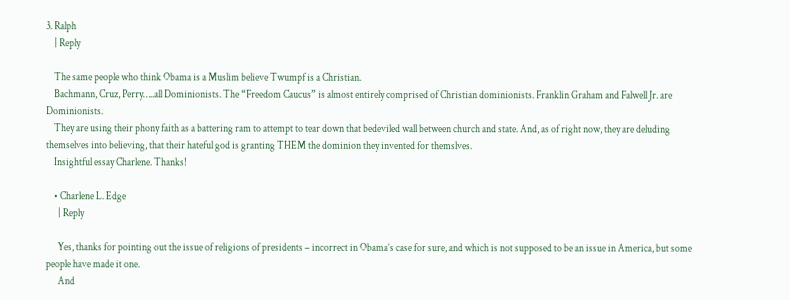3. Ralph
    | Reply

    The same people who think Obama is a Muslim believe Twumpf is a Christian.
    Bachmann, Cruz, Perry…..all Dominionists. The “Freedom Caucus” is almost entirely comprised of Christian dominionists. Franklin Graham and Falwell Jr. are Dominionists.
    They are using their phony faith as a battering ram to attempt to tear down that bedeviled wall between church and state. And, as of right now, they are deluding themselves into believing, that their hateful god is granting THEM the dominion they invented for themslves.
    Insightful essay Charlene. Thanks!

    • Charlene L. Edge
      | Reply

      Yes, thanks for pointing out the issue of religions of presidents – incorrect in Obama’s case for sure, and which is not supposed to be an issue in America, but some people have made it one.
      And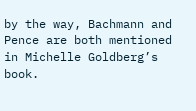by the way, Bachmann and Pence are both mentioned in Michelle Goldberg’s book.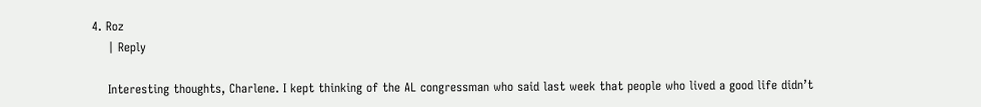4. Roz
    | Reply

    Interesting thoughts, Charlene. I kept thinking of the AL congressman who said last week that people who lived a good life didn’t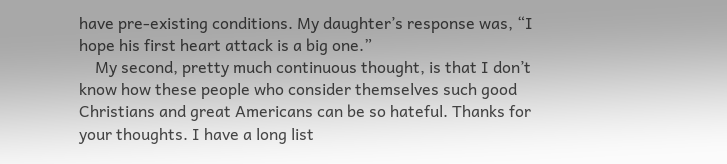have pre-existing conditions. My daughter’s response was, “I hope his first heart attack is a big one.”
    My second, pretty much continuous thought, is that I don’t know how these people who consider themselves such good Christians and great Americans can be so hateful. Thanks for your thoughts. I have a long list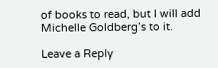of books to read, but I will add Michelle Goldberg’s to it.

Leave a Reply